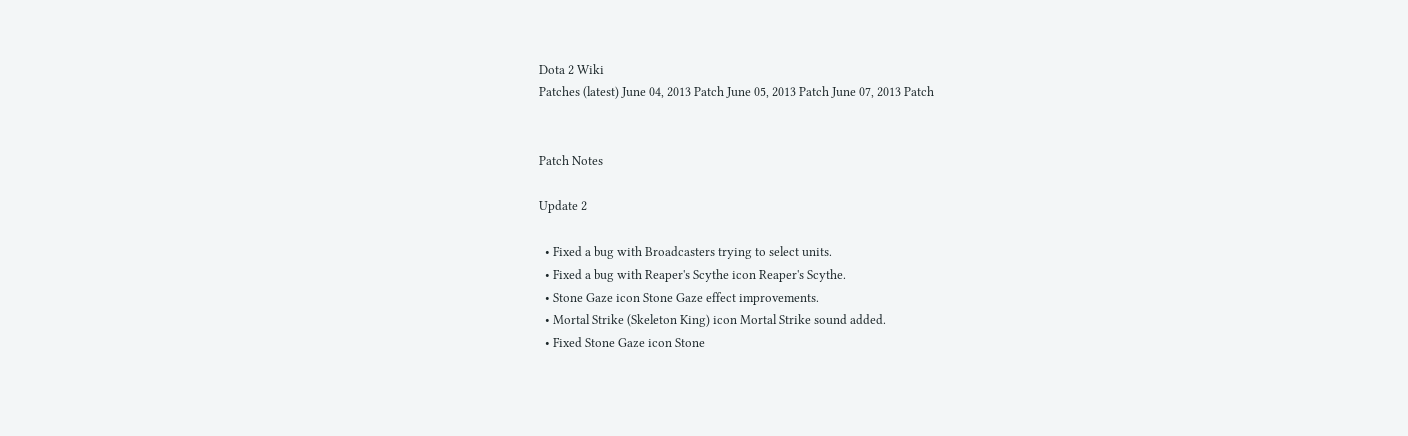Dota 2 Wiki
Patches (latest) June 04, 2013 Patch June 05, 2013 Patch June 07, 2013 Patch


Patch Notes

Update 2

  • Fixed a bug with Broadcasters trying to select units.
  • Fixed a bug with Reaper's Scythe icon Reaper's Scythe.
  • Stone Gaze icon Stone Gaze effect improvements.
  • Mortal Strike (Skeleton King) icon Mortal Strike sound added.
  • Fixed Stone Gaze icon Stone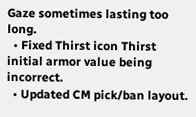Gaze sometimes lasting too long.
  • Fixed Thirst icon Thirst initial armor value being incorrect.
  • Updated CM pick/ban layout.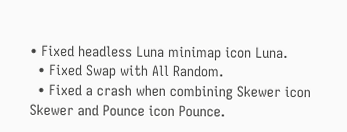• Fixed headless Luna minimap icon Luna.
  • Fixed Swap with All Random.
  • Fixed a crash when combining Skewer icon Skewer and Pounce icon Pounce.